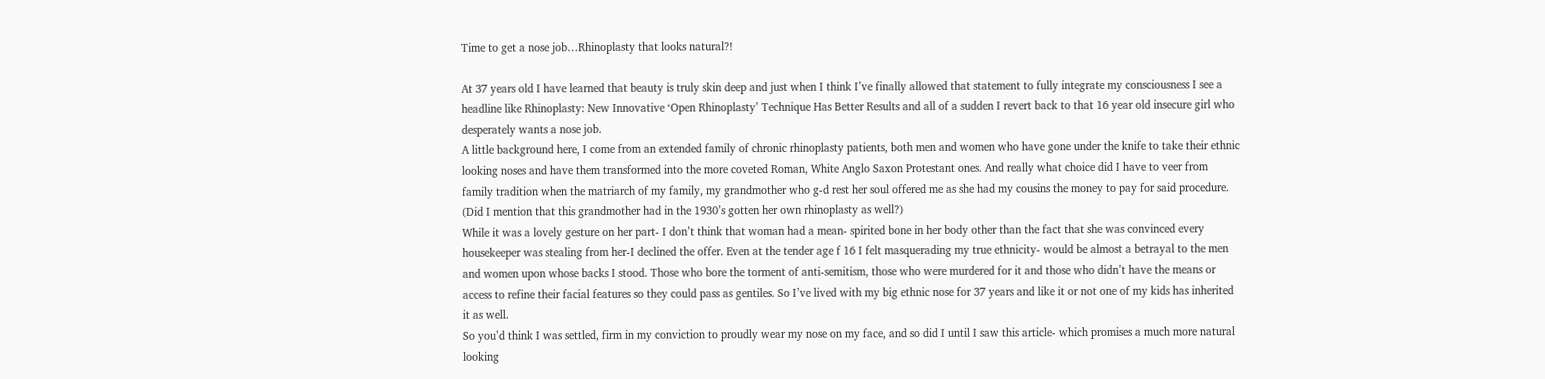Time to get a nose job…Rhinoplasty that looks natural?!

At 37 years old I have learned that beauty is truly skin deep and just when I think I’ve finally allowed that statement to fully integrate my consciousness I see a headline like Rhinoplasty: New Innovative ‘Open Rhinoplasty’ Technique Has Better Results and all of a sudden I revert back to that 16 year old insecure girl who desperately wants a nose job.
A little background here, I come from an extended family of chronic rhinoplasty patients, both men and women who have gone under the knife to take their ethnic looking noses and have them transformed into the more coveted Roman, White Anglo Saxon Protestant ones. And really what choice did I have to veer from family tradition when the matriarch of my family, my grandmother who g-d rest her soul offered me as she had my cousins the money to pay for said procedure. (Did I mention that this grandmother had in the 1930’s gotten her own rhinoplasty as well?)
While it was a lovely gesture on her part- I don’t think that woman had a mean- spirited bone in her body other than the fact that she was convinced every housekeeper was stealing from her-I declined the offer. Even at the tender age f 16 I felt masquerading my true ethnicity- would be almost a betrayal to the men and women upon whose backs I stood. Those who bore the torment of anti-semitism, those who were murdered for it and those who didn’t have the means or access to refine their facial features so they could pass as gentiles. So I’ve lived with my big ethnic nose for 37 years and like it or not one of my kids has inherited it as well.
So you’d think I was settled, firm in my conviction to proudly wear my nose on my face, and so did I until I saw this article- which promises a much more natural looking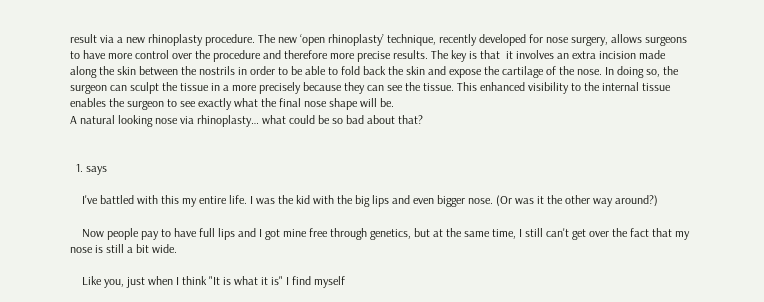result via a new rhinoplasty procedure. The new ‘open rhinoplasty’ technique, recently developed for nose surgery, allows surgeons to have more control over the procedure and therefore more precise results. The key is that  it involves an extra incision made along the skin between the nostrils in order to be able to fold back the skin and expose the cartilage of the nose. In doing so, the surgeon can sculpt the tissue in a more precisely because they can see the tissue. This enhanced visibility to the internal tissue enables the surgeon to see exactly what the final nose shape will be.
A natural looking nose via rhinoplasty… what could be so bad about that?


  1. says

    I've battled with this my entire life. I was the kid with the big lips and even bigger nose. (Or was it the other way around?)

    Now people pay to have full lips and I got mine free through genetics, but at the same time, I still can't get over the fact that my nose is still a bit wide.

    Like you, just when I think "It is what it is" I find myself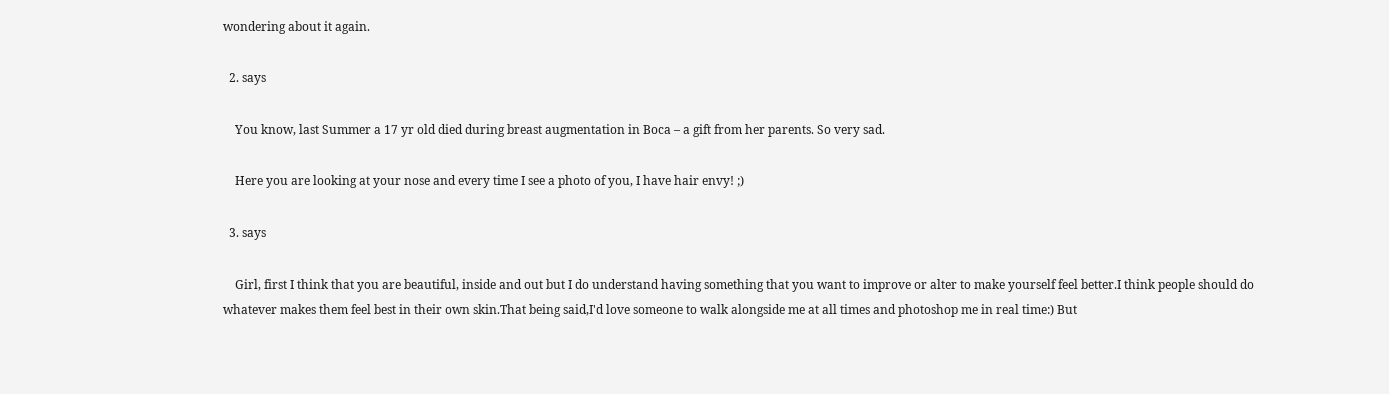wondering about it again.

  2. says

    You know, last Summer a 17 yr old died during breast augmentation in Boca – a gift from her parents. So very sad.

    Here you are looking at your nose and every time I see a photo of you, I have hair envy! ;)

  3. says

    Girl, first I think that you are beautiful, inside and out but I do understand having something that you want to improve or alter to make yourself feel better.I think people should do whatever makes them feel best in their own skin.That being said,I'd love someone to walk alongside me at all times and photoshop me in real time:) But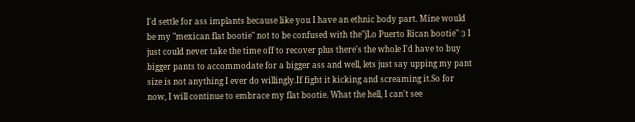I'd settle for ass implants because like you I have an ethnic body part. Mine would be my "mexican flat bootie" not to be confused with the"jLo Puerto Rican bootie" :) I just could never take the time off to recover plus there's the whole I'd have to buy bigger pants to accommodate for a bigger ass and well, lets just say upping my pant size is not anything I ever do willingly.If fight it kicking and screaming it.So for now, I will continue to embrace my flat bootie. What the hell, I can't see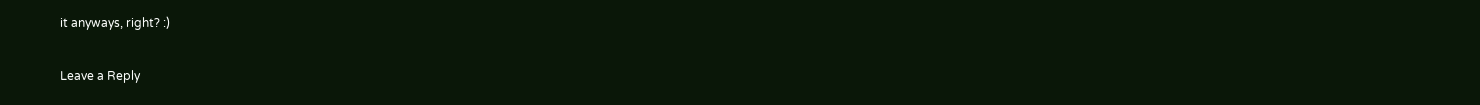it anyways, right? :)

Leave a Reply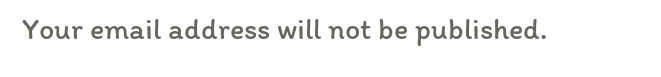Your email address will not be published.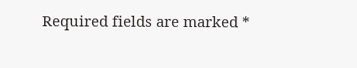Required fields are marked *